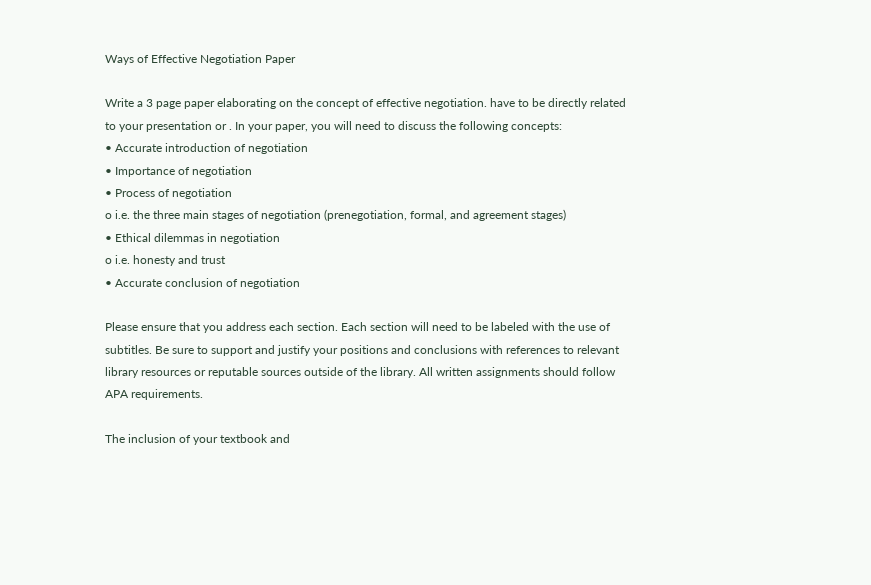Ways of Effective Negotiation Paper

Write a 3 page paper elaborating on the concept of effective negotiation. have to be directly related to your presentation or . In your paper, you will need to discuss the following concepts:
• Accurate introduction of negotiation
• Importance of negotiation
• Process of negotiation
o i.e. the three main stages of negotiation (prenegotiation, formal, and agreement stages)
• Ethical dilemmas in negotiation
o i.e. honesty and trust
• Accurate conclusion of negotiation

Please ensure that you address each section. Each section will need to be labeled with the use of subtitles. Be sure to support and justify your positions and conclusions with references to relevant library resources or reputable sources outside of the library. All written assignments should follow APA requirements.

The inclusion of your textbook and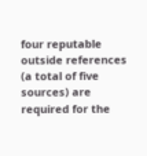four reputable outside references (a total of five sources) are required for the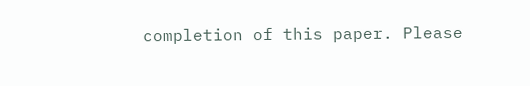completion of this paper. Please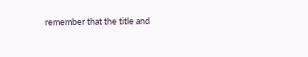remember that the title and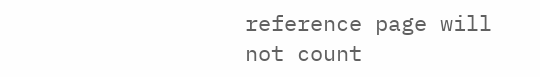reference page will not count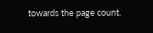towards the page count.